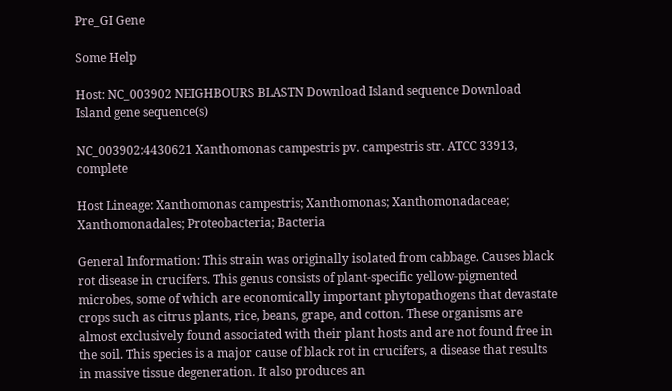Pre_GI Gene

Some Help

Host: NC_003902 NEIGHBOURS BLASTN Download Island sequence Download Island gene sequence(s)

NC_003902:4430621 Xanthomonas campestris pv. campestris str. ATCC 33913, complete

Host Lineage: Xanthomonas campestris; Xanthomonas; Xanthomonadaceae; Xanthomonadales; Proteobacteria; Bacteria

General Information: This strain was originally isolated from cabbage. Causes black rot disease in crucifers. This genus consists of plant-specific yellow-pigmented microbes, some of which are economically important phytopathogens that devastate crops such as citrus plants, rice, beans, grape, and cotton. These organisms are almost exclusively found associated with their plant hosts and are not found free in the soil. This species is a major cause of black rot in crucifers, a disease that results in massive tissue degeneration. It also produces an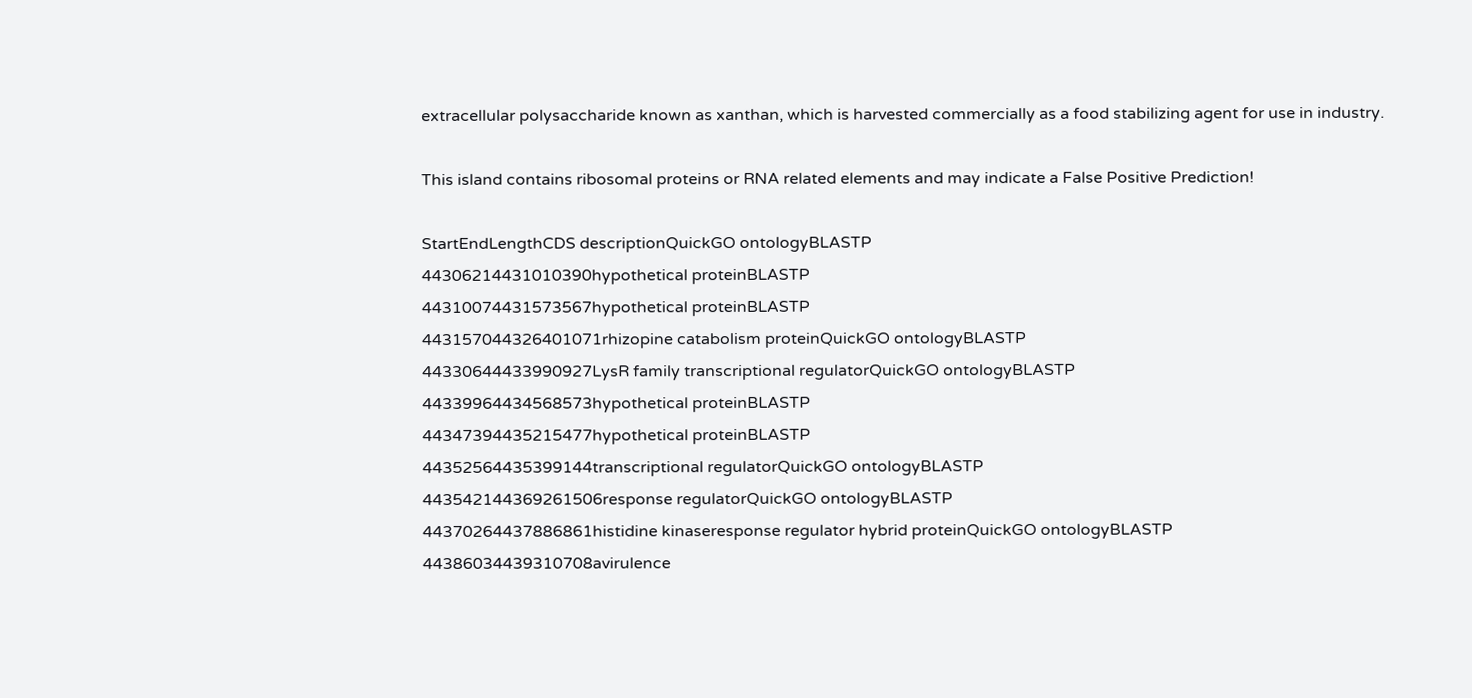extracellular polysaccharide known as xanthan, which is harvested commercially as a food stabilizing agent for use in industry.

This island contains ribosomal proteins or RNA related elements and may indicate a False Positive Prediction!

StartEndLengthCDS descriptionQuickGO ontologyBLASTP
44306214431010390hypothetical proteinBLASTP
44310074431573567hypothetical proteinBLASTP
443157044326401071rhizopine catabolism proteinQuickGO ontologyBLASTP
44330644433990927LysR family transcriptional regulatorQuickGO ontologyBLASTP
44339964434568573hypothetical proteinBLASTP
44347394435215477hypothetical proteinBLASTP
44352564435399144transcriptional regulatorQuickGO ontologyBLASTP
443542144369261506response regulatorQuickGO ontologyBLASTP
44370264437886861histidine kinaseresponse regulator hybrid proteinQuickGO ontologyBLASTP
44386034439310708avirulence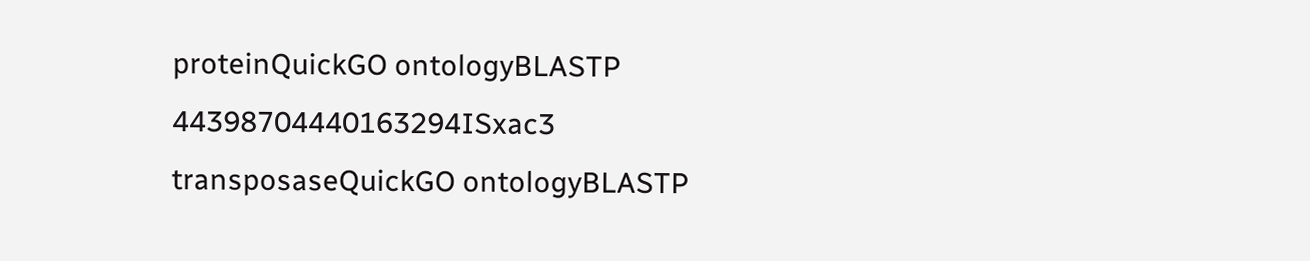proteinQuickGO ontologyBLASTP
44398704440163294ISxac3 transposaseQuickGO ontologyBLASTP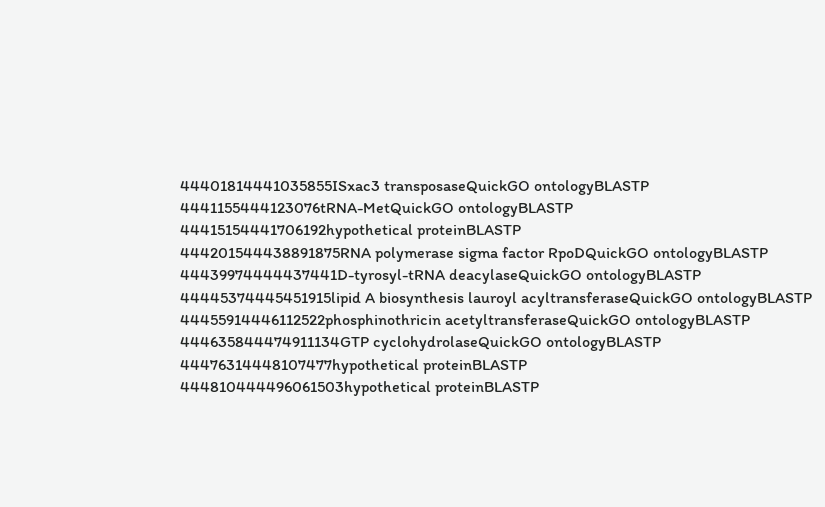44401814441035855ISxac3 transposaseQuickGO ontologyBLASTP
4441155444123076tRNA-MetQuickGO ontologyBLASTP
44415154441706192hypothetical proteinBLASTP
444201544438891875RNA polymerase sigma factor RpoDQuickGO ontologyBLASTP
44439974444437441D-tyrosyl-tRNA deacylaseQuickGO ontologyBLASTP
44445374445451915lipid A biosynthesis lauroyl acyltransferaseQuickGO ontologyBLASTP
44455914446112522phosphinothricin acetyltransferaseQuickGO ontologyBLASTP
444635844474911134GTP cyclohydrolaseQuickGO ontologyBLASTP
44476314448107477hypothetical proteinBLASTP
444810444496061503hypothetical proteinBLASTP